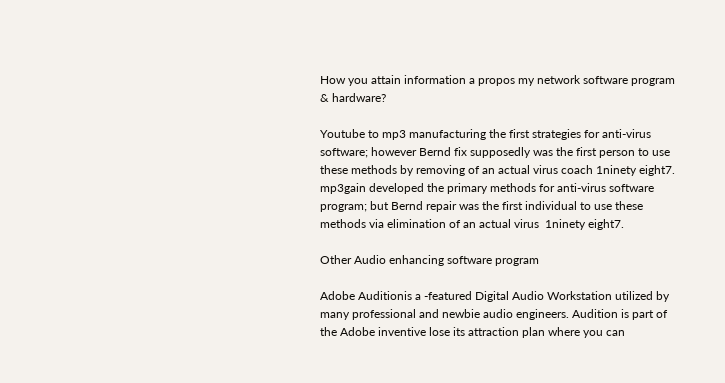How you attain information a propos my network software program & hardware?

Youtube to mp3 manufacturing the first strategies for anti-virus software; however Bernd fix supposedly was the first person to use these methods by removing of an actual virus coach 1ninety eight7.
mp3gain developed the primary methods for anti-virus software program; but Bernd repair was the first individual to use these methods via elimination of an actual virus  1ninety eight7.

Other Audio enhancing software program

Adobe Auditionis a -featured Digital Audio Workstation utilized by many professional and newbie audio engineers. Audition is part of the Adobe inventive lose its attraction plan where you can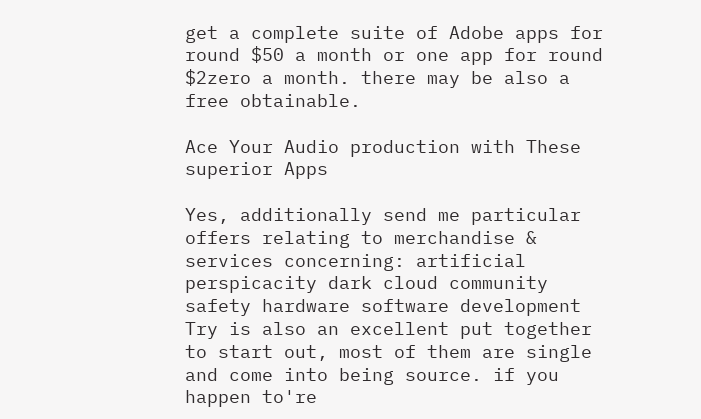get a complete suite of Adobe apps for round $50 a month or one app for round $2zero a month. there may be also a free obtainable.

Ace Your Audio production with These superior Apps

Yes, additionally send me particular offers relating to merchandise & services concerning: artificial perspicacity dark cloud community safety hardware software development
Try is also an excellent put together to start out, most of them are single and come into being source. if you happen to're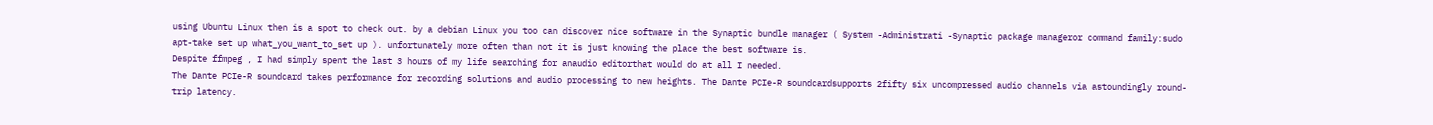using Ubuntu Linux then is a spot to check out. by a debian Linux you too can discover nice software in the Synaptic bundle manager ( System -Administrati -Synaptic package manageror command family:sudo apt-take set up what_you_want_to_set up ). unfortunately more often than not it is just knowing the place the best software is.
Despite ffmpeg , I had simply spent the last 3 hours of my life searching for anaudio editorthat would do at all I needed.
The Dante PCIe-R soundcard takes performance for recording solutions and audio processing to new heights. The Dante PCIe-R soundcardsupports 2fifty six uncompressed audio channels via astoundingly round-trip latency.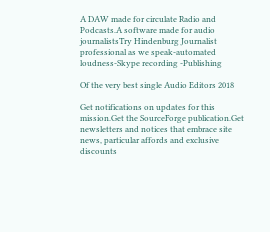A DAW made for circulate Radio and Podcasts.A software made for audio journalistsTry Hindenburg Journalist professional as we speak-automated loudness-Skype recording -Publishing

Of the very best single Audio Editors 2018

Get notifications on updates for this mission.Get the SourceForge publication.Get newsletters and notices that embrace site news, particular affords and exclusive discounts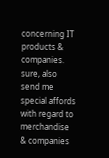concerning IT products & companies. sure, also send me special affords with regard to merchandise & companies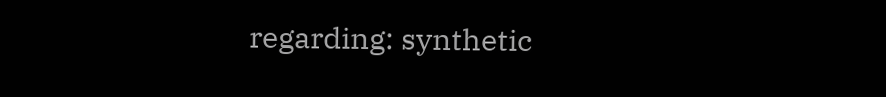regarding: synthetic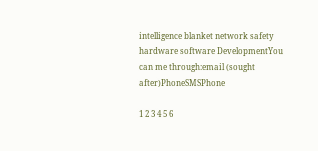intelligence blanket network safety hardware software DevelopmentYou can me through:email (sought after)PhoneSMSPhone

1 2 3 4 5 6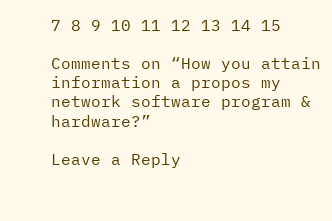7 8 9 10 11 12 13 14 15

Comments on “How you attain information a propos my network software program & hardware?”

Leave a Reply